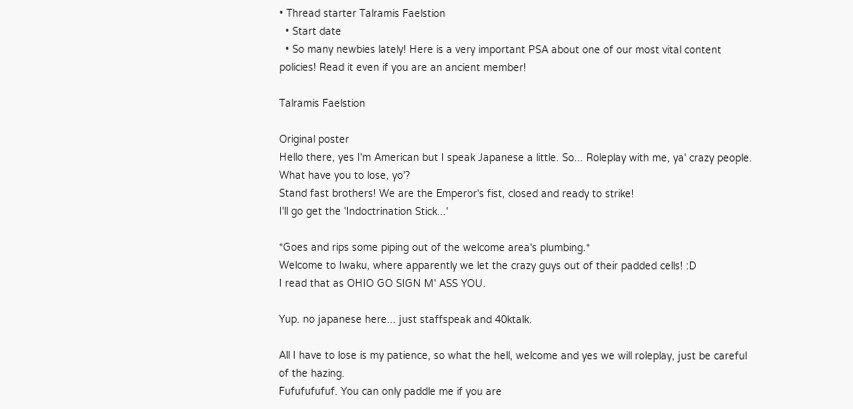• Thread starter Talramis Faelstion
  • Start date
  • So many newbies lately! Here is a very important PSA about one of our most vital content policies! Read it even if you are an ancient member!

Talramis Faelstion

Original poster
Hello there, yes I'm American but I speak Japanese a little. So... Roleplay with me, ya' crazy people. What have you to lose, yo'?
Stand fast brothers! We are the Emperor's fist, closed and ready to strike!
I'll go get the 'Indoctrination Stick...'

*Goes and rips some piping out of the welcome area's plumbing.*
Welcome to Iwaku, where apparently we let the crazy guys out of their padded cells! :D
I read that as OHIO GO SIGN M' ASS YOU.

Yup. no japanese here... just staffspeak and 40ktalk.

All I have to lose is my patience, so what the hell, welcome and yes we will roleplay, just be careful of the hazing.
Fufufufufuf. You can only paddle me if you are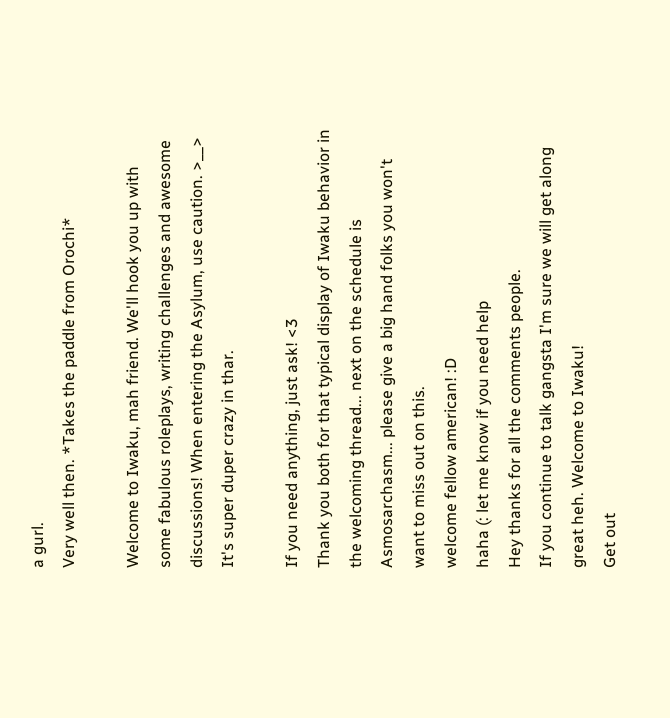a gurl.
Very well then. *Takes the paddle from Orochi*

Welcome to Iwaku, mah friend. We'll hook you up with some fabulous roleplays, writing challenges and awesome discussions! When entering the Asylum, use caution. >__> It's super duper crazy in thar.

If you need anything, just ask! <3
Thank you both for that typical display of Iwaku behavior in the welcoming thread... next on the schedule is Asmosarchasm... please give a big hand folks you won't want to miss out on this.
welcome fellow american! :D
haha (: let me know if you need help
Hey thanks for all the comments people.
If you continue to talk gangsta I'm sure we will get along great heh. Welcome to Iwaku!
Get out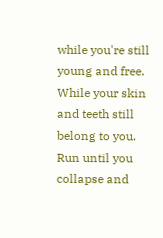while you're still young and free. While your skin and teeth still belong to you. Run until you collapse and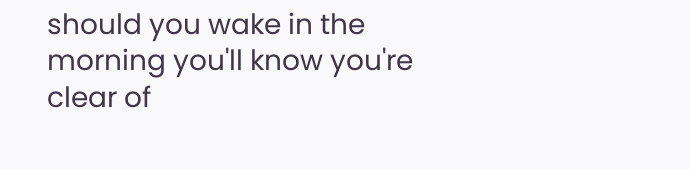should you wake in the morning you'll know you're clear of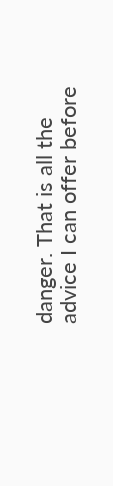danger. That is all the advice I can offer before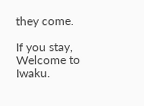they come.

If you stay, Welcome to Iwaku.